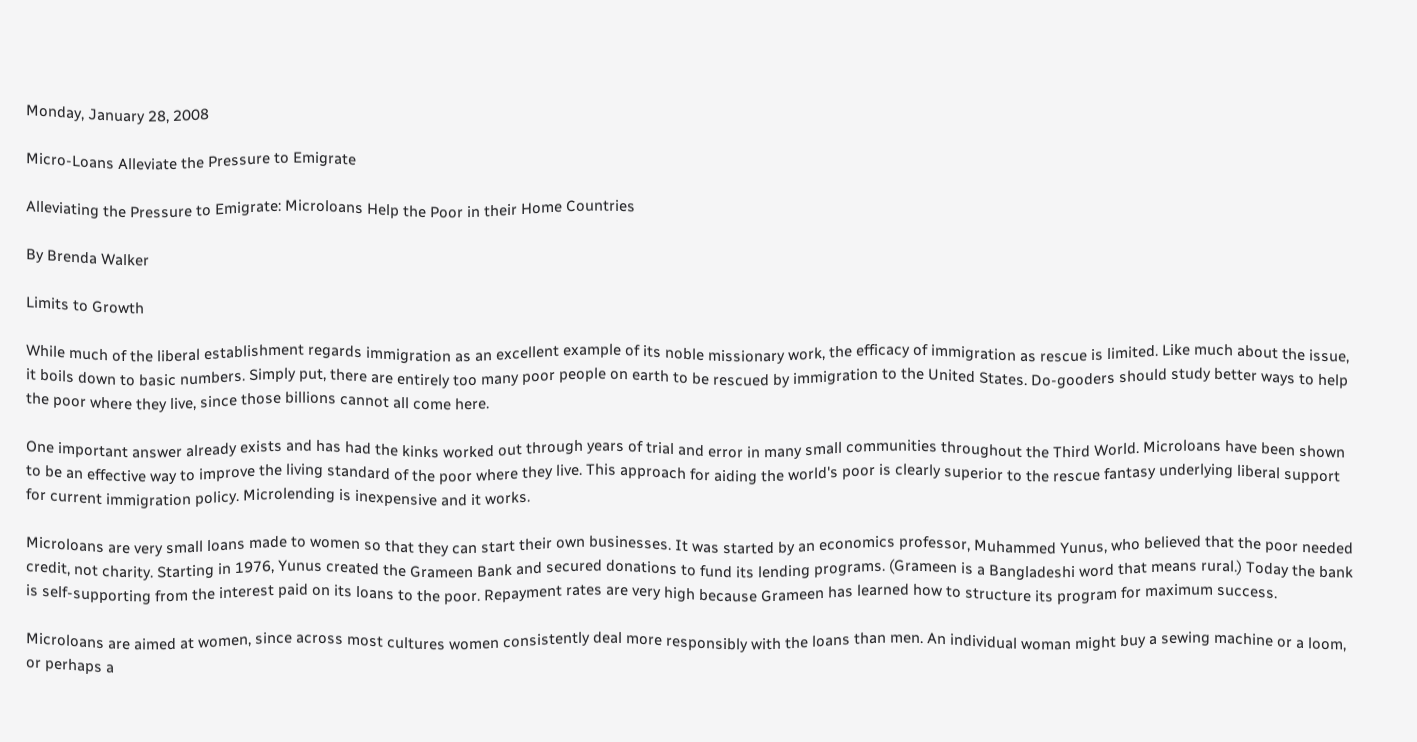Monday, January 28, 2008

Micro-Loans Alleviate the Pressure to Emigrate

Alleviating the Pressure to Emigrate: Microloans Help the Poor in their Home Countries

By Brenda Walker

Limits to Growth

While much of the liberal establishment regards immigration as an excellent example of its noble missionary work, the efficacy of immigration as rescue is limited. Like much about the issue, it boils down to basic numbers. Simply put, there are entirely too many poor people on earth to be rescued by immigration to the United States. Do-gooders should study better ways to help the poor where they live, since those billions cannot all come here.

One important answer already exists and has had the kinks worked out through years of trial and error in many small communities throughout the Third World. Microloans have been shown to be an effective way to improve the living standard of the poor where they live. This approach for aiding the world's poor is clearly superior to the rescue fantasy underlying liberal support for current immigration policy. Microlending is inexpensive and it works.

Microloans are very small loans made to women so that they can start their own businesses. It was started by an economics professor, Muhammed Yunus, who believed that the poor needed credit, not charity. Starting in 1976, Yunus created the Grameen Bank and secured donations to fund its lending programs. (Grameen is a Bangladeshi word that means rural.) Today the bank is self-supporting from the interest paid on its loans to the poor. Repayment rates are very high because Grameen has learned how to structure its program for maximum success.

Microloans are aimed at women, since across most cultures women consistently deal more responsibly with the loans than men. An individual woman might buy a sewing machine or a loom, or perhaps a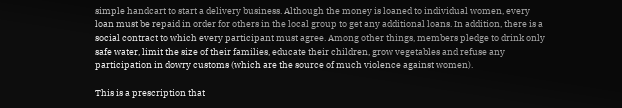simple handcart to start a delivery business. Although the money is loaned to individual women, every loan must be repaid in order for others in the local group to get any additional loans. In addition, there is a social contract to which every participant must agree. Among other things, members pledge to drink only safe water, limit the size of their families, educate their children, grow vegetables and refuse any participation in dowry customs (which are the source of much violence against women).

This is a prescription that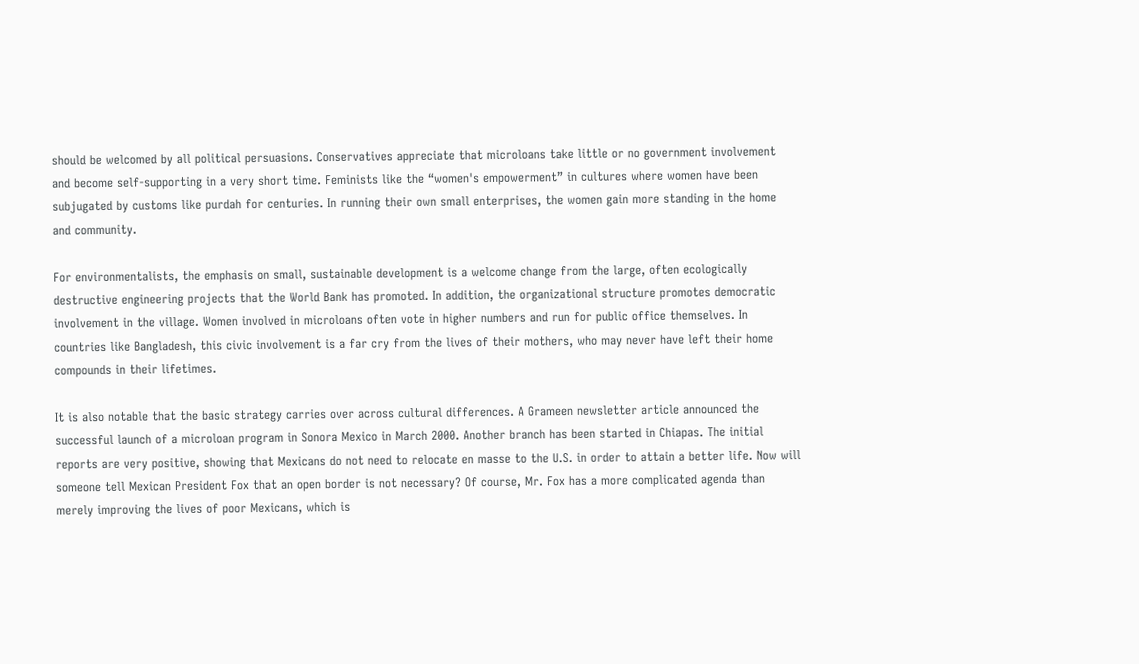should be welcomed by all political persuasions. Conservatives appreciate that microloans take little or no government involvement and become self-supporting in a very short time. Feminists like the “women's empowerment” in cultures where women have been subjugated by customs like purdah for centuries. In running their own small enterprises, the women gain more standing in the home and community.

For environmentalists, the emphasis on small, sustainable development is a welcome change from the large, often ecologically destructive engineering projects that the World Bank has promoted. In addition, the organizational structure promotes democratic involvement in the village. Women involved in microloans often vote in higher numbers and run for public office themselves. In countries like Bangladesh, this civic involvement is a far cry from the lives of their mothers, who may never have left their home compounds in their lifetimes.

It is also notable that the basic strategy carries over across cultural differences. A Grameen newsletter article announced the successful launch of a microloan program in Sonora Mexico in March 2000. Another branch has been started in Chiapas. The initial reports are very positive, showing that Mexicans do not need to relocate en masse to the U.S. in order to attain a better life. Now will someone tell Mexican President Fox that an open border is not necessary? Of course, Mr. Fox has a more complicated agenda than merely improving the lives of poor Mexicans, which is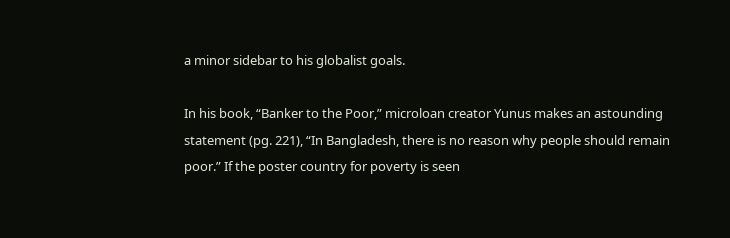a minor sidebar to his globalist goals.

In his book, “Banker to the Poor,” microloan creator Yunus makes an astounding statement (pg. 221), “In Bangladesh, there is no reason why people should remain poor.” If the poster country for poverty is seen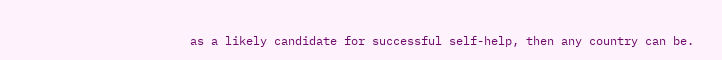as a likely candidate for successful self-help, then any country can be.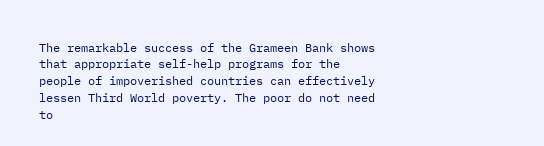The remarkable success of the Grameen Bank shows that appropriate self-help programs for the people of impoverished countries can effectively lessen Third World poverty. The poor do not need to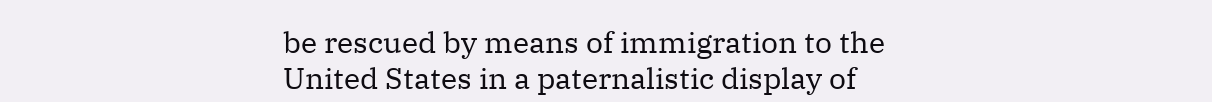be rescued by means of immigration to the United States in a paternalistic display of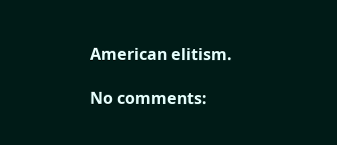American elitism.

No comments: